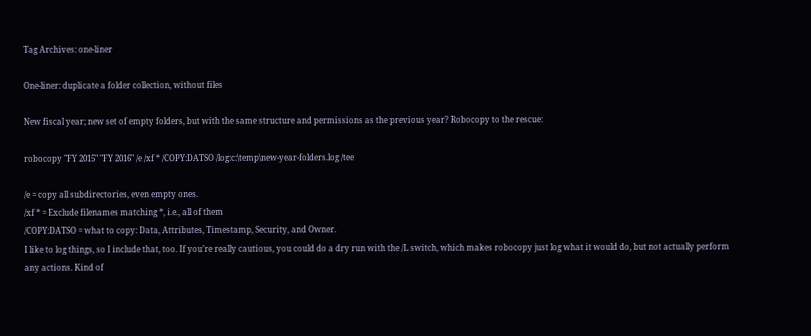Tag Archives: one-liner

One-liner: duplicate a folder collection, without files

New fiscal year; new set of empty folders, but with the same structure and permissions as the previous year? Robocopy to the rescue:

robocopy "FY 2015" "FY 2016" /e /xf * /COPY:DATSO /log:c:\temp\new-year-folders.log /tee

/e = copy all subdirectories, even empty ones.
/xf * = Exclude filenames matching *, i.e., all of them
/COPY:DATSO = what to copy: Data, Attributes, Timestamp, Security, and Owner.
I like to log things, so I include that, too. If you’re really cautious, you could do a dry run with the /L switch, which makes robocopy just log what it would do, but not actually perform any actions. Kind of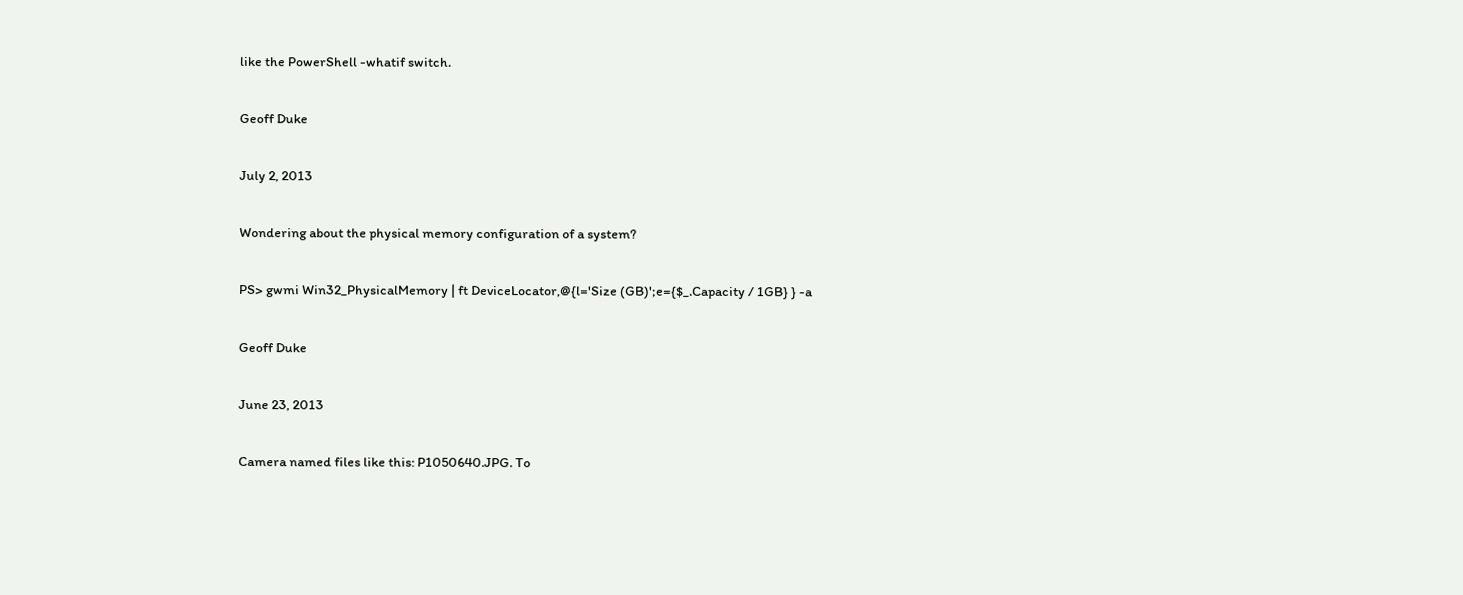like the PowerShell -whatif switch.

Geoff Duke

July 2, 2013

Wondering about the physical memory configuration of a system?

PS> gwmi Win32_PhysicalMemory | ft DeviceLocator,@{l='Size (GB)';e={$_.Capacity / 1GB} } -a

Geoff Duke

June 23, 2013

Camera named files like this: P1050640.JPG. To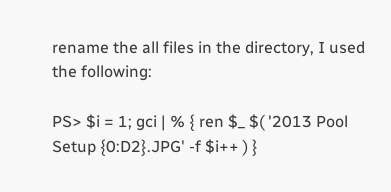rename the all files in the directory, I used the following:

PS> $i = 1; gci | % { ren $_ $( '2013 Pool Setup {0:D2}.JPG' -f $i++ ) }